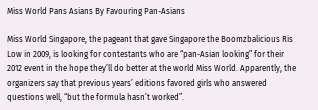Miss World Pans Asians By Favouring Pan-Asians

Miss World Singapore, the pageant that gave Singapore the Boomzbalicious Ris Low in 2009, is looking for contestants who are “pan-Asian looking” for their 2012 event in the hope they’ll do better at the world Miss World. Apparently, the organizers say that previous years’ editions favored girls who answered questions well, “but the formula hasn’t worked”.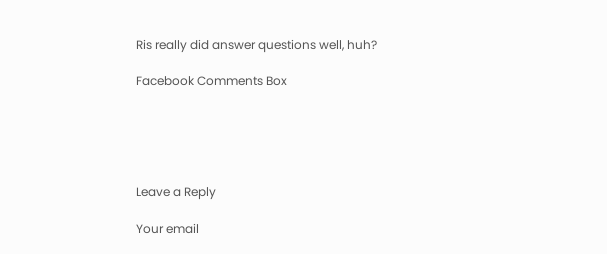Ris really did answer questions well, huh?

Facebook Comments Box





Leave a Reply

Your email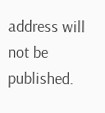address will not be published.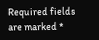Required fields are marked *